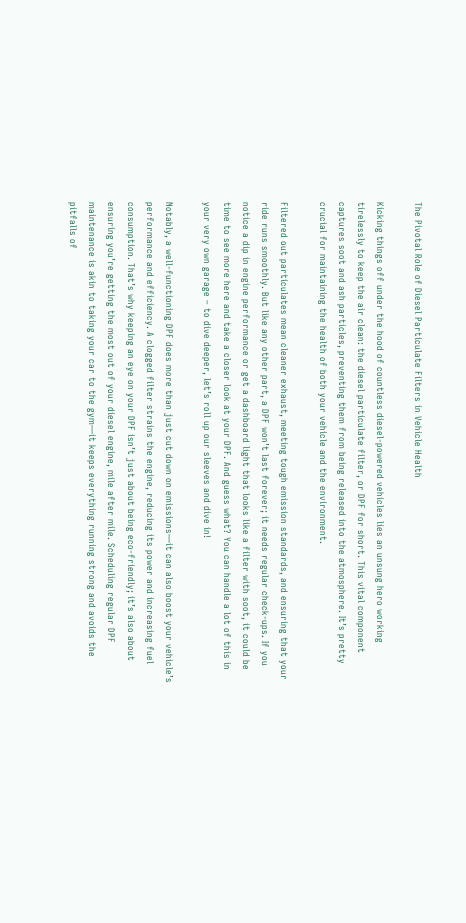The Pivotal Role of Diesel Particulate Filters in Vehicle Health

Kicking things off under the hood of countless diesel-powered vehicles lies an unsung hero working tirelessly to keep the air clean: the diesel particulate filter, or DPF for short. This vital component captures soot and ash particles, preventing them from being released into the atmosphere. It’s pretty crucial for maintaining the health of both your vehicle and the environment.

Filtered out particulates mean cleaner exhaust, meeting tough emission standards, and ensuring that your ride runs smoothly. But like any other part, a DPF won’t last forever; it needs regular check-ups. If you notice a dip in engine performance or get a dashboard light that looks like a filter with soot, it could be time to see more here and take a closer look at your DPF. And guess what? You can handle a lot of this in your very own garage – to dive deeper, let’s roll up our sleeves and dive in!

Notably, a well-functioning DPF does more than just cut down on emissions—it can also boost your vehicle’s performance and efficiency. A clogged filter strains the engine, reducing its power and increasing fuel consumption. That’s why keeping an eye on your DPF isn’t just about being eco-friendly; it’s also about ensuring you’re getting the most out of your diesel engine, mile after mile. Scheduling regular DPF maintenance is akin to taking your car to the gym—it keeps everything running strong and avoids the pitfalls of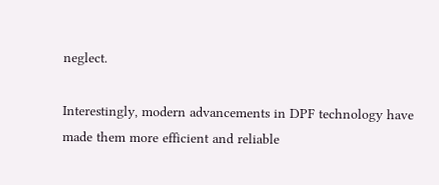neglect.

Interestingly, modern advancements in DPF technology have made them more efficient and reliable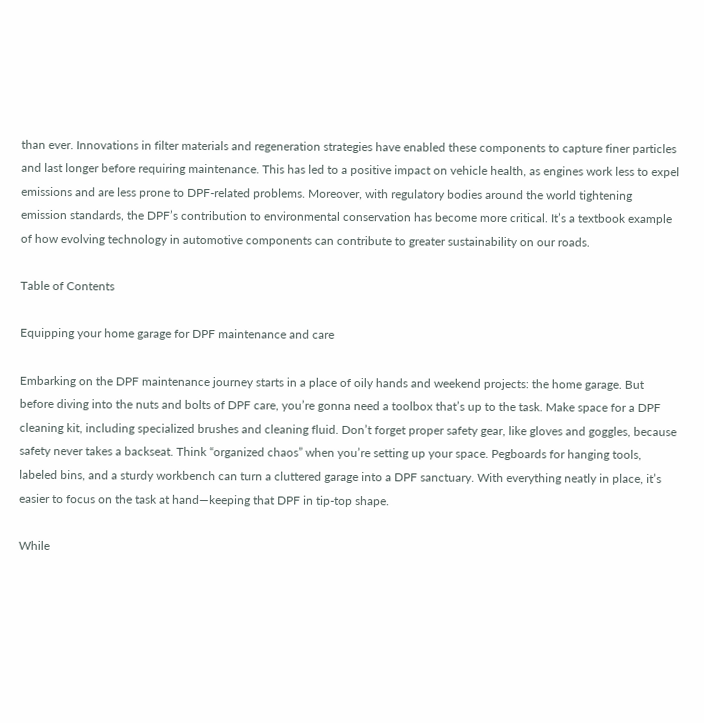than ever. Innovations in filter materials and regeneration strategies have enabled these components to capture finer particles and last longer before requiring maintenance. This has led to a positive impact on vehicle health, as engines work less to expel emissions and are less prone to DPF-related problems. Moreover, with regulatory bodies around the world tightening emission standards, the DPF’s contribution to environmental conservation has become more critical. It’s a textbook example of how evolving technology in automotive components can contribute to greater sustainability on our roads.

Table of Contents

Equipping your home garage for DPF maintenance and care

Embarking on the DPF maintenance journey starts in a place of oily hands and weekend projects: the home garage. But before diving into the nuts and bolts of DPF care, you’re gonna need a toolbox that’s up to the task. Make space for a DPF cleaning kit, including specialized brushes and cleaning fluid. Don’t forget proper safety gear, like gloves and goggles, because safety never takes a backseat. Think “organized chaos” when you’re setting up your space. Pegboards for hanging tools, labeled bins, and a sturdy workbench can turn a cluttered garage into a DPF sanctuary. With everything neatly in place, it’s easier to focus on the task at hand—keeping that DPF in tip-top shape.

While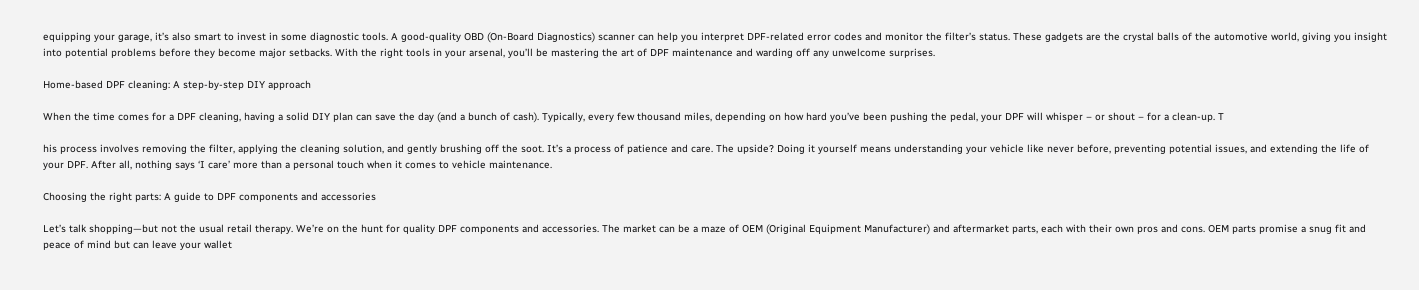equipping your garage, it’s also smart to invest in some diagnostic tools. A good-quality OBD (On-Board Diagnostics) scanner can help you interpret DPF-related error codes and monitor the filter’s status. These gadgets are the crystal balls of the automotive world, giving you insight into potential problems before they become major setbacks. With the right tools in your arsenal, you’ll be mastering the art of DPF maintenance and warding off any unwelcome surprises.

Home-based DPF cleaning: A step-by-step DIY approach

When the time comes for a DPF cleaning, having a solid DIY plan can save the day (and a bunch of cash). Typically, every few thousand miles, depending on how hard you’ve been pushing the pedal, your DPF will whisper – or shout – for a clean-up. T

his process involves removing the filter, applying the cleaning solution, and gently brushing off the soot. It’s a process of patience and care. The upside? Doing it yourself means understanding your vehicle like never before, preventing potential issues, and extending the life of your DPF. After all, nothing says ‘I care’ more than a personal touch when it comes to vehicle maintenance.

Choosing the right parts: A guide to DPF components and accessories

Let’s talk shopping—but not the usual retail therapy. We’re on the hunt for quality DPF components and accessories. The market can be a maze of OEM (Original Equipment Manufacturer) and aftermarket parts, each with their own pros and cons. OEM parts promise a snug fit and peace of mind but can leave your wallet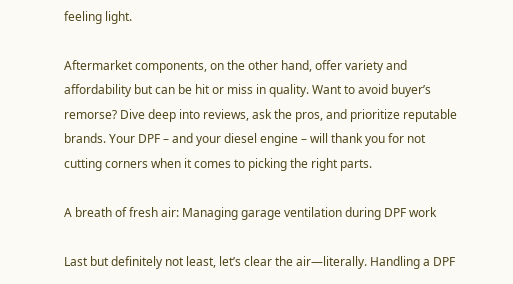feeling light.

Aftermarket components, on the other hand, offer variety and affordability but can be hit or miss in quality. Want to avoid buyer’s remorse? Dive deep into reviews, ask the pros, and prioritize reputable brands. Your DPF – and your diesel engine – will thank you for not cutting corners when it comes to picking the right parts.

A breath of fresh air: Managing garage ventilation during DPF work

Last but definitely not least, let’s clear the air—literally. Handling a DPF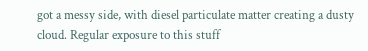got a messy side, with diesel particulate matter creating a dusty cloud. Regular exposure to this stuff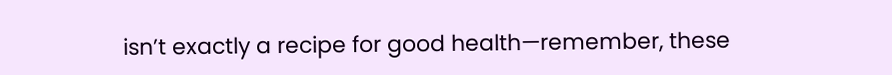isn’t exactly a recipe for good health—remember, these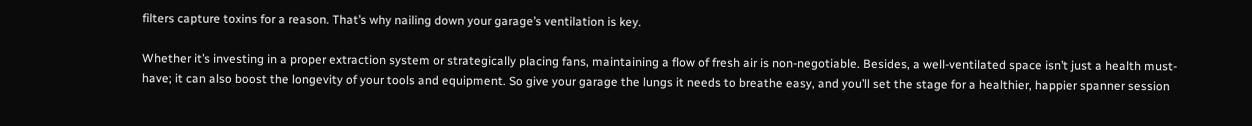filters capture toxins for a reason. That’s why nailing down your garage’s ventilation is key.

Whether it’s investing in a proper extraction system or strategically placing fans, maintaining a flow of fresh air is non-negotiable. Besides, a well-ventilated space isn’t just a health must-have; it can also boost the longevity of your tools and equipment. So give your garage the lungs it needs to breathe easy, and you’ll set the stage for a healthier, happier spanner session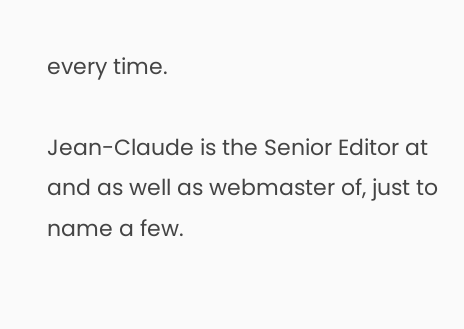every time.

Jean-Claude is the Senior Editor at and as well as webmaster of, just to name a few.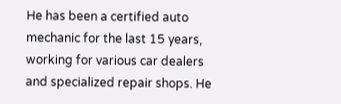He has been a certified auto mechanic for the last 15 years, working for various car dealers and specialized repair shops. He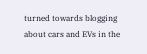turned towards blogging about cars and EVs in the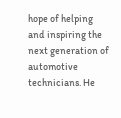hope of helping and inspiring the next generation of automotive technicians. He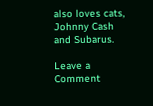also loves cats, Johnny Cash and Subarus.

Leave a Comment